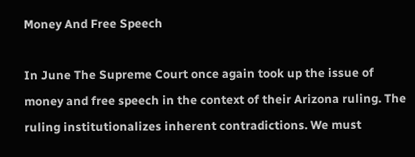Money And Free Speech

In June The Supreme Court once again took up the issue of money and free speech in the context of their Arizona ruling. The ruling institutionalizes inherent contradictions. We must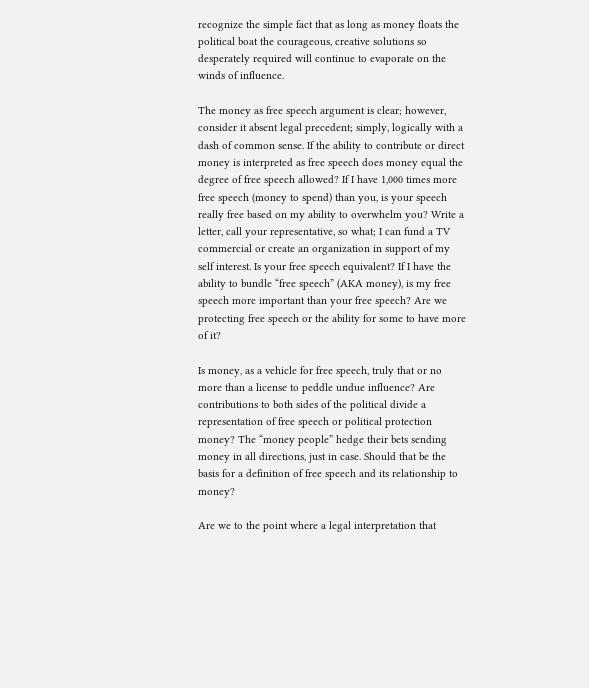recognize the simple fact that as long as money floats the political boat the courageous, creative solutions so desperately required will continue to evaporate on the winds of influence.

The money as free speech argument is clear; however, consider it absent legal precedent; simply, logically with a dash of common sense. If the ability to contribute or direct money is interpreted as free speech does money equal the degree of free speech allowed? If I have 1,000 times more free speech (money to spend) than you, is your speech really free based on my ability to overwhelm you? Write a letter, call your representative, so what; I can fund a TV commercial or create an organization in support of my self interest. Is your free speech equivalent? If I have the ability to bundle “free speech” (AKA money), is my free speech more important than your free speech? Are we protecting free speech or the ability for some to have more of it?

Is money, as a vehicle for free speech, truly that or no more than a license to peddle undue influence? Are contributions to both sides of the political divide a representation of free speech or political protection money? The “money people” hedge their bets sending money in all directions, just in case. Should that be the basis for a definition of free speech and its relationship to money?

Are we to the point where a legal interpretation that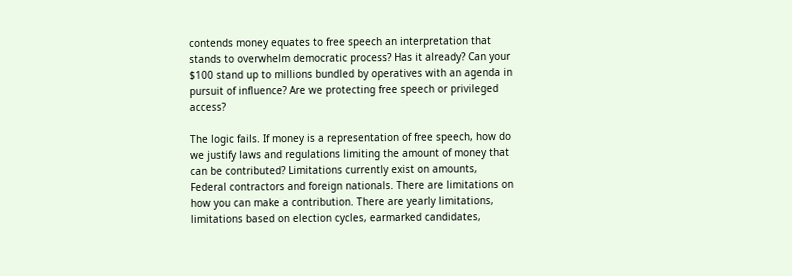contends money equates to free speech an interpretation that stands to overwhelm democratic process? Has it already? Can your $100 stand up to millions bundled by operatives with an agenda in pursuit of influence? Are we protecting free speech or privileged access?

The logic fails. If money is a representation of free speech, how do we justify laws and regulations limiting the amount of money that can be contributed? Limitations currently exist on amounts, Federal contractors and foreign nationals. There are limitations on how you can make a contribution. There are yearly limitations, limitations based on election cycles, earmarked candidates,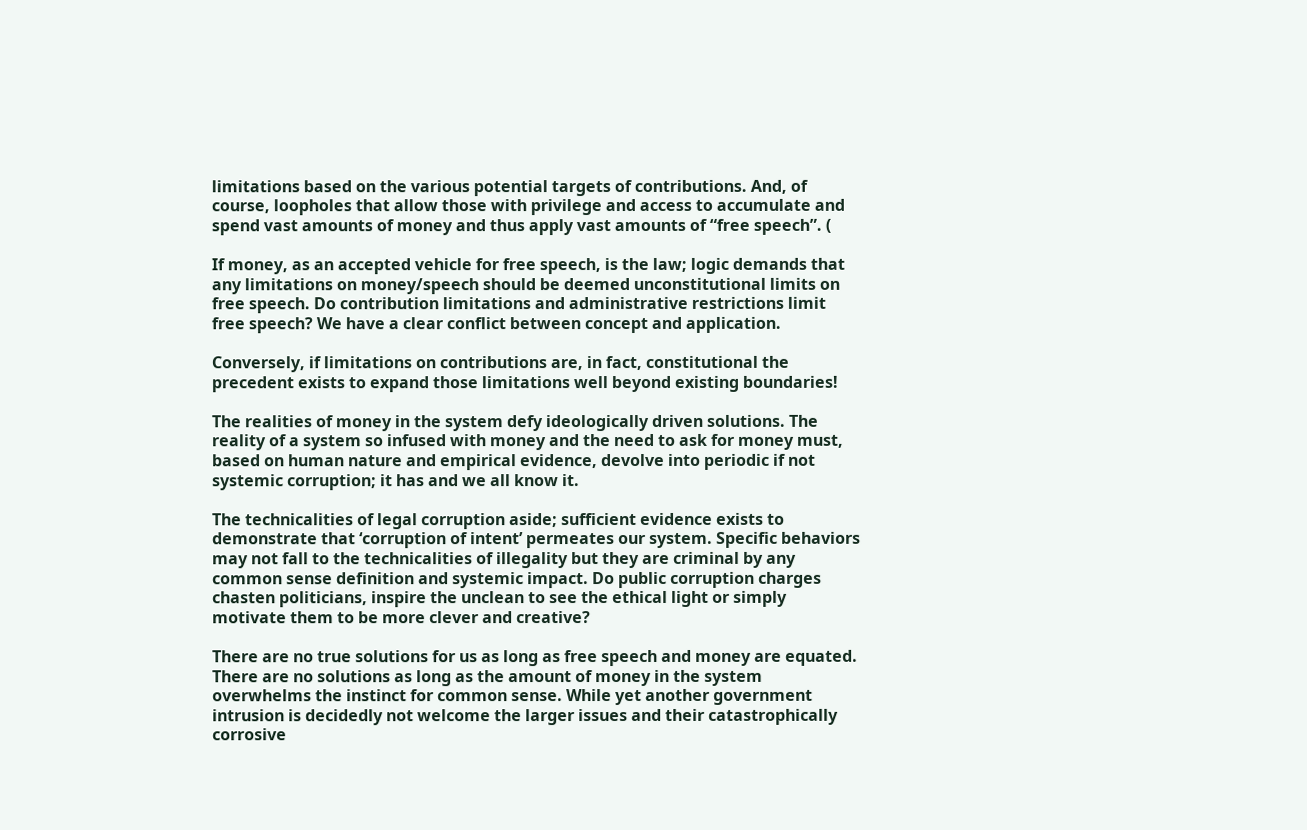limitations based on the various potential targets of contributions. And, of course, loopholes that allow those with privilege and access to accumulate and spend vast amounts of money and thus apply vast amounts of “free speech”. (

If money, as an accepted vehicle for free speech, is the law; logic demands that any limitations on money/speech should be deemed unconstitutional limits on free speech. Do contribution limitations and administrative restrictions limit free speech? We have a clear conflict between concept and application.

Conversely, if limitations on contributions are, in fact, constitutional the precedent exists to expand those limitations well beyond existing boundaries!

The realities of money in the system defy ideologically driven solutions. The reality of a system so infused with money and the need to ask for money must, based on human nature and empirical evidence, devolve into periodic if not systemic corruption; it has and we all know it.

The technicalities of legal corruption aside; sufficient evidence exists to demonstrate that ‘corruption of intent’ permeates our system. Specific behaviors may not fall to the technicalities of illegality but they are criminal by any common sense definition and systemic impact. Do public corruption charges chasten politicians, inspire the unclean to see the ethical light or simply motivate them to be more clever and creative?

There are no true solutions for us as long as free speech and money are equated. There are no solutions as long as the amount of money in the system overwhelms the instinct for common sense. While yet another government intrusion is decidedly not welcome the larger issues and their catastrophically corrosive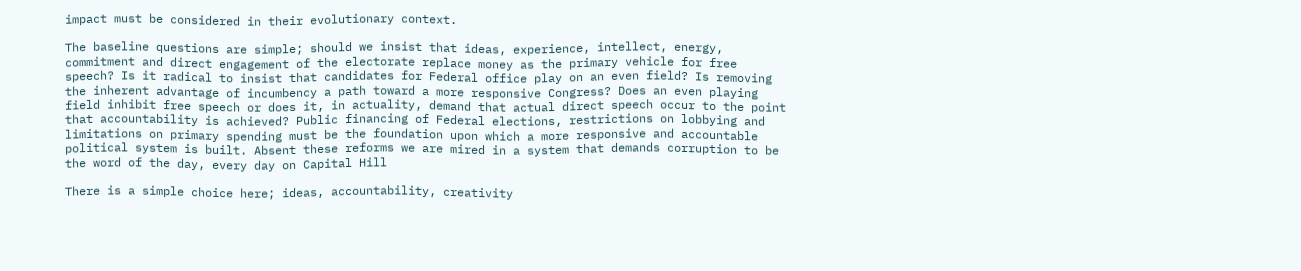impact must be considered in their evolutionary context.

The baseline questions are simple; should we insist that ideas, experience, intellect, energy, commitment and direct engagement of the electorate replace money as the primary vehicle for free speech? Is it radical to insist that candidates for Federal office play on an even field? Is removing the inherent advantage of incumbency a path toward a more responsive Congress? Does an even playing field inhibit free speech or does it, in actuality, demand that actual direct speech occur to the point that accountability is achieved? Public financing of Federal elections, restrictions on lobbying and limitations on primary spending must be the foundation upon which a more responsive and accountable political system is built. Absent these reforms we are mired in a system that demands corruption to be the word of the day, every day on Capital Hill

There is a simple choice here; ideas, accountability, creativity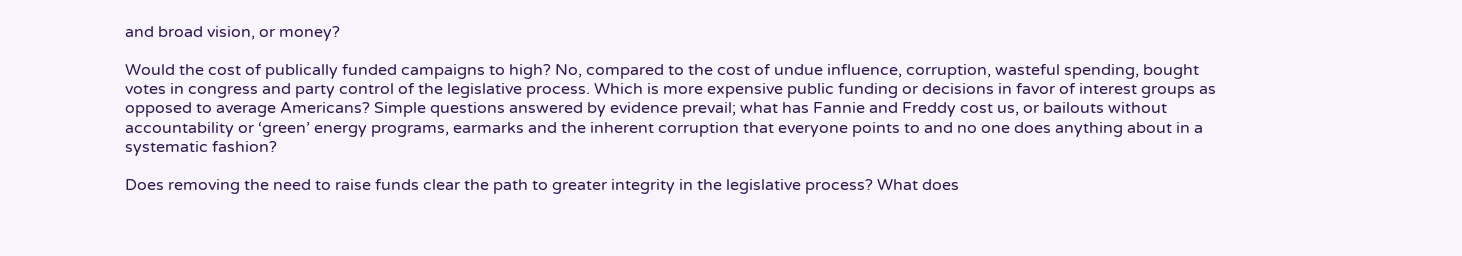and broad vision, or money?

Would the cost of publically funded campaigns to high? No, compared to the cost of undue influence, corruption, wasteful spending, bought votes in congress and party control of the legislative process. Which is more expensive public funding or decisions in favor of interest groups as opposed to average Americans? Simple questions answered by evidence prevail; what has Fannie and Freddy cost us, or bailouts without accountability or ‘green’ energy programs, earmarks and the inherent corruption that everyone points to and no one does anything about in a systematic fashion?

Does removing the need to raise funds clear the path to greater integrity in the legislative process? What does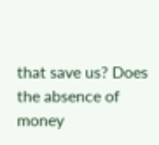that save us? Does the absence of money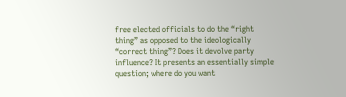free elected officials to do the “right thing” as opposed to the ideologically “correct thing”? Does it devolve party influence? It presents an essentially simple question; where do you want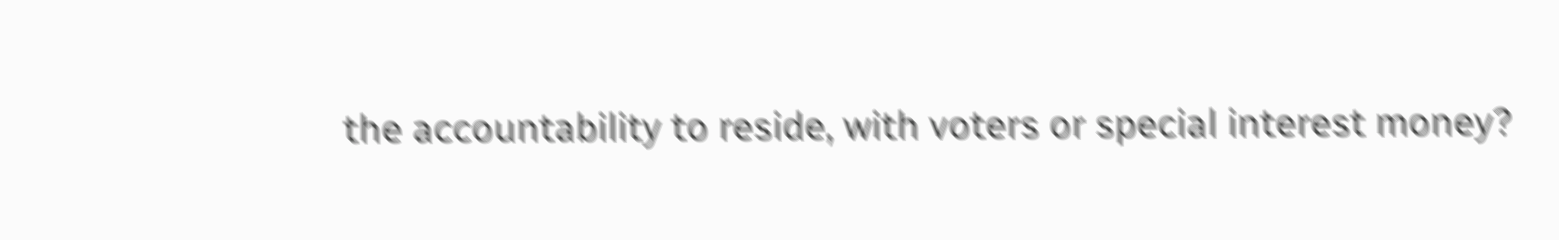the accountability to reside, with voters or special interest money?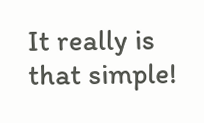It really is that simple!